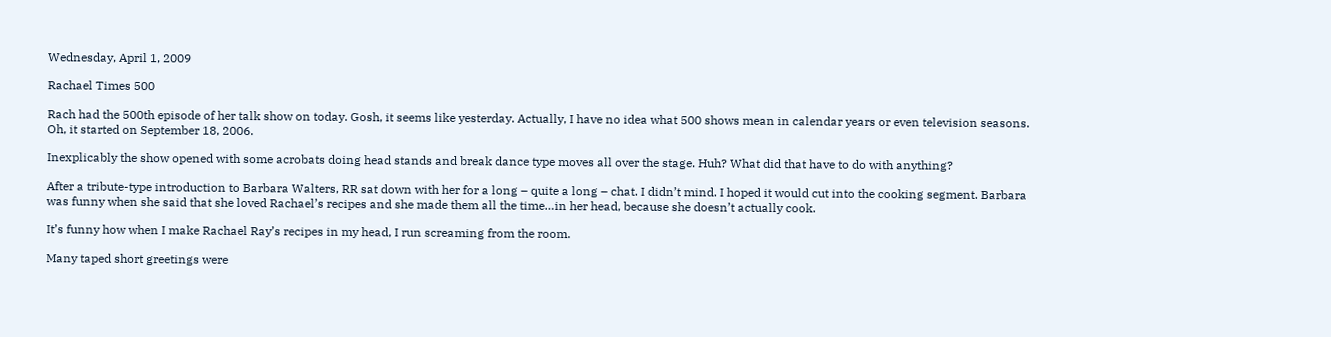Wednesday, April 1, 2009

Rachael Times 500

Rach had the 500th episode of her talk show on today. Gosh, it seems like yesterday. Actually, I have no idea what 500 shows mean in calendar years or even television seasons. Oh, it started on September 18, 2006.

Inexplicably the show opened with some acrobats doing head stands and break dance type moves all over the stage. Huh? What did that have to do with anything?

After a tribute-type introduction to Barbara Walters, RR sat down with her for a long – quite a long – chat. I didn’t mind. I hoped it would cut into the cooking segment. Barbara was funny when she said that she loved Rachael’s recipes and she made them all the time…in her head, because she doesn’t actually cook.

It’s funny how when I make Rachael Ray’s recipes in my head, I run screaming from the room.

Many taped short greetings were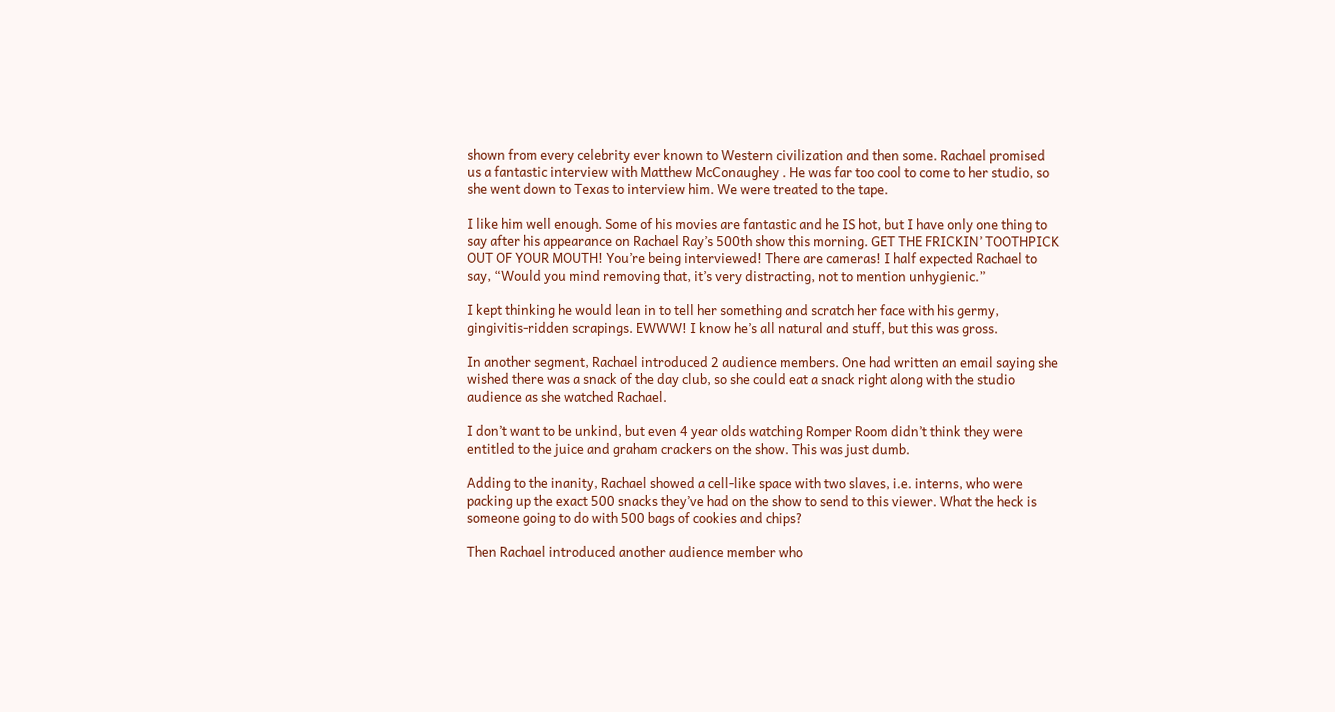shown from every celebrity ever known to Western civilization and then some. Rachael promised us a fantastic interview with Matthew McConaughey . He was far too cool to come to her studio, so she went down to Texas to interview him. We were treated to the tape.

I like him well enough. Some of his movies are fantastic and he IS hot, but I have only one thing to say after his appearance on Rachael Ray’s 500th show this morning. GET THE FRICKIN’ TOOTHPICK OUT OF YOUR MOUTH! You’re being interviewed! There are cameras! I half expected Rachael to say, “Would you mind removing that, it’s very distracting, not to mention unhygienic.”

I kept thinking he would lean in to tell her something and scratch her face with his germy, gingivitis-ridden scrapings. EWWW! I know he’s all natural and stuff, but this was gross.

In another segment, Rachael introduced 2 audience members. One had written an email saying she wished there was a snack of the day club, so she could eat a snack right along with the studio audience as she watched Rachael.

I don’t want to be unkind, but even 4 year olds watching Romper Room didn’t think they were entitled to the juice and graham crackers on the show. This was just dumb.

Adding to the inanity, Rachael showed a cell-like space with two slaves, i.e. interns, who were packing up the exact 500 snacks they’ve had on the show to send to this viewer. What the heck is someone going to do with 500 bags of cookies and chips?

Then Rachael introduced another audience member who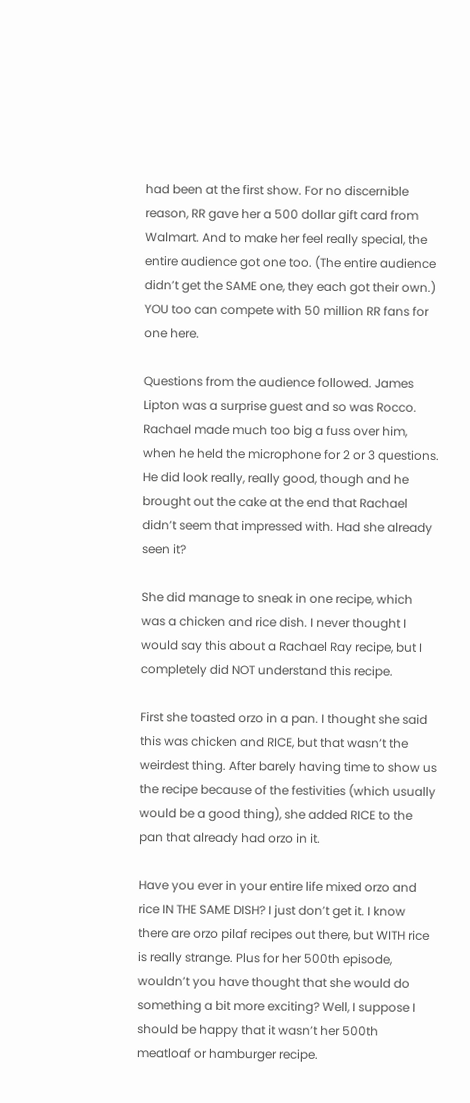had been at the first show. For no discernible reason, RR gave her a 500 dollar gift card from Walmart. And to make her feel really special, the entire audience got one too. (The entire audience didn’t get the SAME one, they each got their own.) YOU too can compete with 50 million RR fans for one here.

Questions from the audience followed. James Lipton was a surprise guest and so was Rocco. Rachael made much too big a fuss over him, when he held the microphone for 2 or 3 questions. He did look really, really good, though and he brought out the cake at the end that Rachael didn’t seem that impressed with. Had she already seen it?

She did manage to sneak in one recipe, which was a chicken and rice dish. I never thought I would say this about a Rachael Ray recipe, but I completely did NOT understand this recipe.

First she toasted orzo in a pan. I thought she said this was chicken and RICE, but that wasn’t the weirdest thing. After barely having time to show us the recipe because of the festivities (which usually would be a good thing), she added RICE to the pan that already had orzo in it.

Have you ever in your entire life mixed orzo and rice IN THE SAME DISH? I just don’t get it. I know there are orzo pilaf recipes out there, but WITH rice is really strange. Plus for her 500th episode, wouldn’t you have thought that she would do something a bit more exciting? Well, I suppose I should be happy that it wasn’t her 500th meatloaf or hamburger recipe.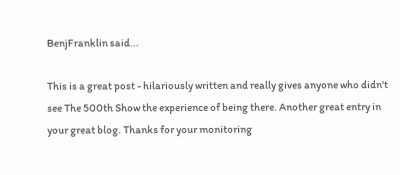BenjFranklin said...

This is a great post - hilariously written and really gives anyone who didn't see The 500th Show the experience of being there. Another great entry in your great blog. Thanks for your monitoring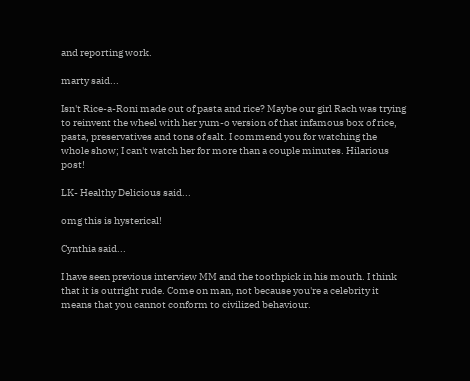and reporting work.

marty said...

Isn't Rice-a-Roni made out of pasta and rice? Maybe our girl Rach was trying to reinvent the wheel with her yum-o version of that infamous box of rice, pasta, preservatives and tons of salt. I commend you for watching the whole show; I can't watch her for more than a couple minutes. Hilarious post!

LK- Healthy Delicious said...

omg this is hysterical!

Cynthia said...

I have seen previous interview MM and the toothpick in his mouth. I think that it is outright rude. Come on man, not because you're a celebrity it means that you cannot conform to civilized behaviour.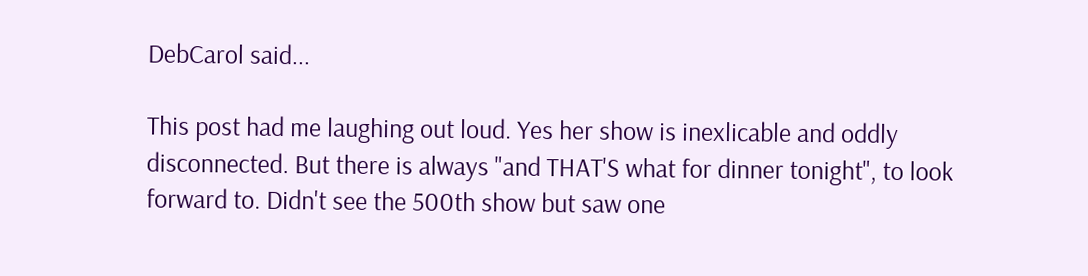DebCarol said...

This post had me laughing out loud. Yes her show is inexlicable and oddly disconnected. But there is always "and THAT'S what for dinner tonight", to look forward to. Didn't see the 500th show but saw one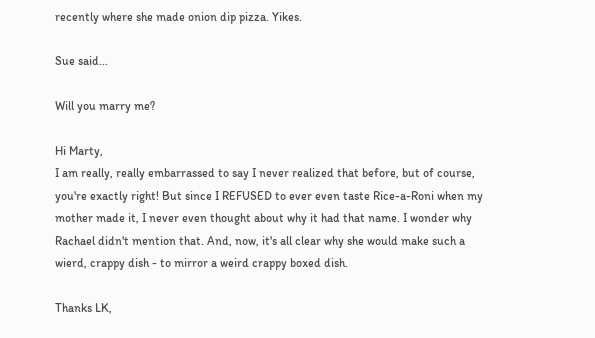recently where she made onion dip pizza. Yikes.

Sue said...

Will you marry me?

Hi Marty,
I am really, really embarrassed to say I never realized that before, but of course, you're exactly right! But since I REFUSED to ever even taste Rice-a-Roni when my mother made it, I never even thought about why it had that name. I wonder why Rachael didn't mention that. And, now, it's all clear why she would make such a wierd, crappy dish - to mirror a weird crappy boxed dish.

Thanks LK,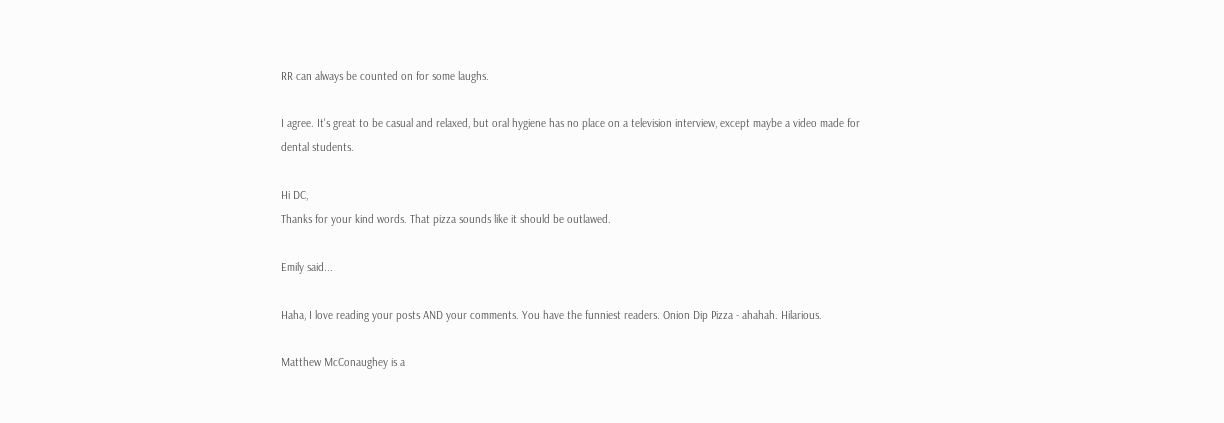RR can always be counted on for some laughs.

I agree. It's great to be casual and relaxed, but oral hygiene has no place on a television interview, except maybe a video made for dental students.

Hi DC,
Thanks for your kind words. That pizza sounds like it should be outlawed.

Emily said...

Haha, I love reading your posts AND your comments. You have the funniest readers. Onion Dip Pizza - ahahah. Hilarious.

Matthew McConaughey is a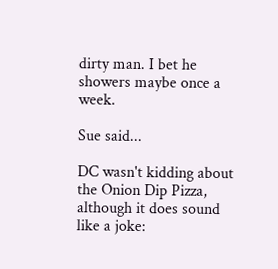dirty man. I bet he showers maybe once a week.

Sue said...

DC wasn't kidding about the Onion Dip Pizza, although it does sound like a joke: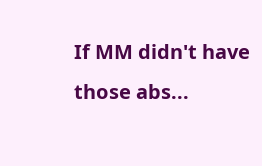If MM didn't have those abs...